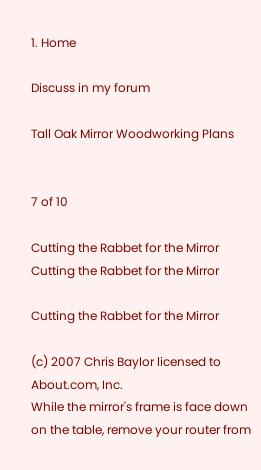1. Home

Discuss in my forum

Tall Oak Mirror Woodworking Plans


7 of 10

Cutting the Rabbet for the Mirror
Cutting the Rabbet for the Mirror

Cutting the Rabbet for the Mirror

(c) 2007 Chris Baylor licensed to About.com, Inc.
While the mirror's frame is face down on the table, remove your router from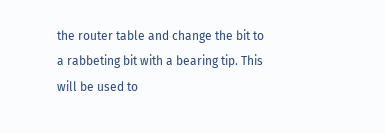the router table and change the bit to a rabbeting bit with a bearing tip. This will be used to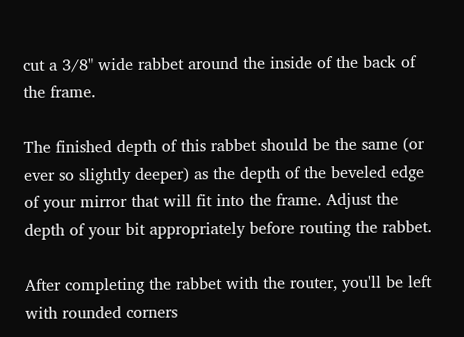cut a 3/8" wide rabbet around the inside of the back of the frame.

The finished depth of this rabbet should be the same (or ever so slightly deeper) as the depth of the beveled edge of your mirror that will fit into the frame. Adjust the depth of your bit appropriately before routing the rabbet.

After completing the rabbet with the router, you'll be left with rounded corners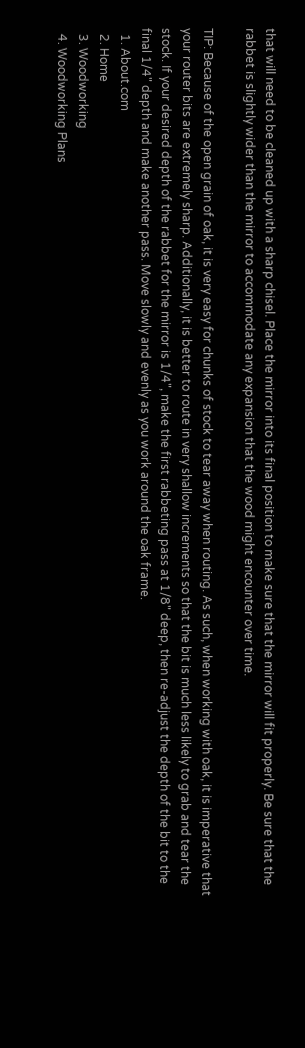that will need to be cleaned up with a sharp chisel. Place the mirror into its final position to make sure that the mirror will fit properly. Be sure that the rabbet is slightly wider than the mirror to accommodate any expansion that the wood might encounter over time.

TIP: Because of the open grain of oak, it is very easy for chunks of stock to tear away when routing. As such, when working with oak, it is imperative that your router bits are extremely sharp. Additionally, it is better to route in very shallow increments so that the bit is much less likely to grab and tear the stock. If your desired depth of the rabbet for the mirror is 1/4", make the first rabbeting pass at 1/8" deep, then re-adjust the depth of the bit to the final 1/4" depth and make another pass. Move slowly and evenly as you work around the oak frame.
  1. About.com
  2. Home
  3. Woodworking
  4. Woodworking Plans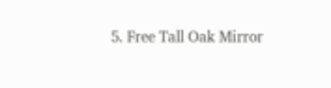5. Free Tall Oak Mirror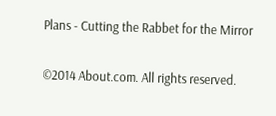Plans - Cutting the Rabbet for the Mirror

©2014 About.com. All rights reserved.